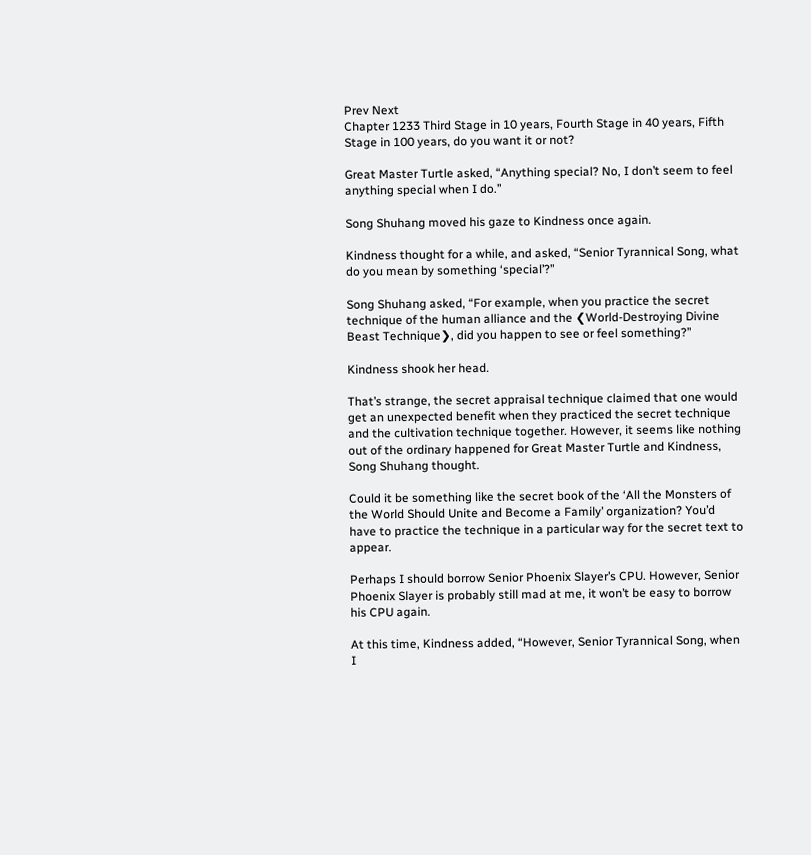Prev Next
Chapter 1233 Third Stage in 10 years, Fourth Stage in 40 years, Fifth Stage in 100 years, do you want it or not?

Great Master Turtle asked, “Anything special? No, I don’t seem to feel anything special when I do.”

Song Shuhang moved his gaze to Kindness once again.

Kindness thought for a while, and asked, “Senior Tyrannical Song, what do you mean by something ‘special’?”

Song Shuhang asked, “For example, when you practice the secret technique of the human alliance and the ❮World-Destroying Divine Beast Technique❯, did you happen to see or feel something?”

Kindness shook her head.

That’s strange, the secret appraisal technique claimed that one would get an unexpected benefit when they practiced the secret technique and the cultivation technique together. However, it seems like nothing out of the ordinary happened for Great Master Turtle and Kindness, Song Shuhang thought.

Could it be something like the secret book of the ‘All the Monsters of the World Should Unite and Become a Family’ organization? You’d have to practice the technique in a particular way for the secret text to appear.

Perhaps I should borrow Senior Phoenix Slayer’s CPU. However, Senior Phoenix Slayer is probably still mad at me, it won’t be easy to borrow his CPU again.

At this time, Kindness added, “However, Senior Tyrannical Song, when I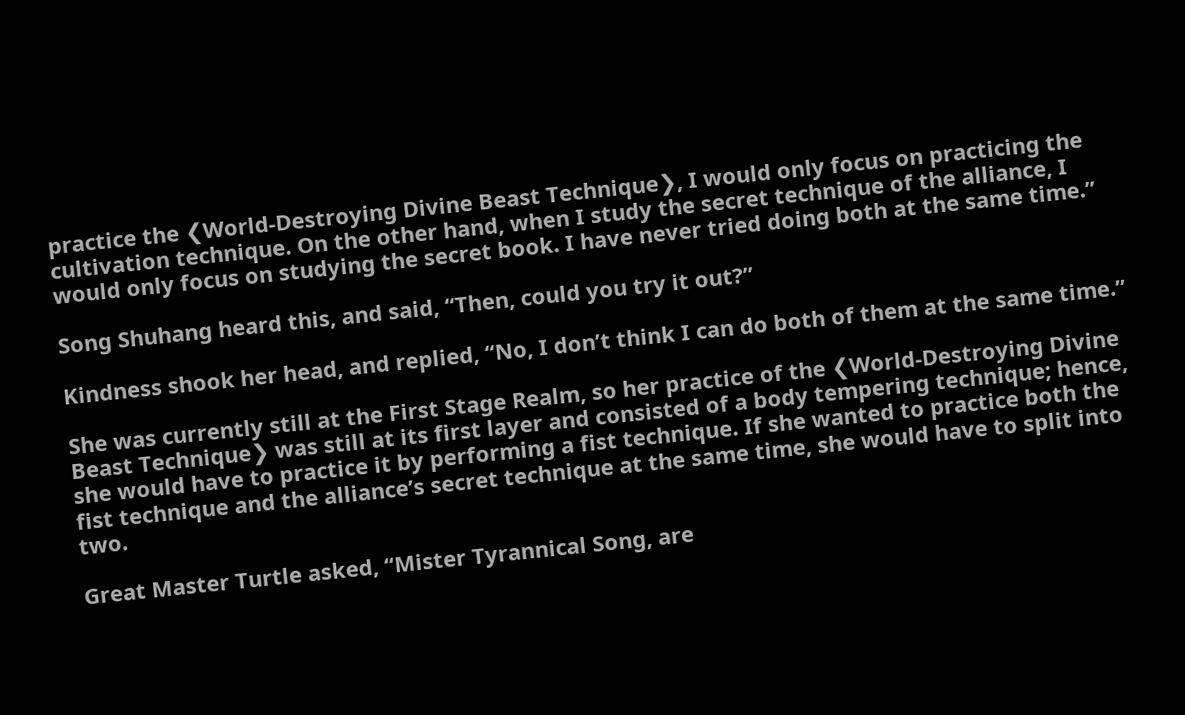practice the ❮World-Destroying Divine Beast Technique❯, I would only focus on practicing the cultivation technique. On the other hand, when I study the secret technique of the alliance, I would only focus on studying the secret book. I have never tried doing both at the same time.”

Song Shuhang heard this, and said, “Then, could you try it out?”

Kindness shook her head, and replied, “No, I don’t think I can do both of them at the same time.”

She was currently still at the First Stage Realm, so her practice of the ❮World-Destroying Divine Beast Technique❯ was still at its first layer and consisted of a body tempering technique; hence, she would have to practice it by performing a fist technique. If she wanted to practice both the fist technique and the alliance’s secret technique at the same time, she would have to split into two.

Great Master Turtle asked, “Mister Tyrannical Song, are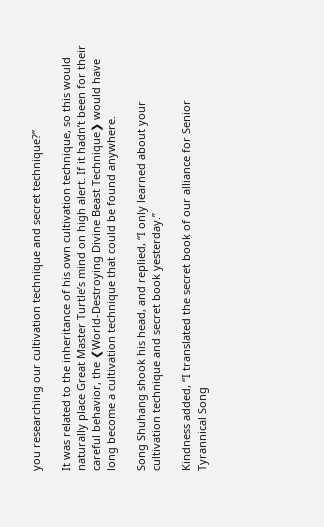you researching our cultivation technique and secret technique?”

It was related to the inheritance of his own cultivation technique, so this would naturally place Great Master Turtle’s mind on high alert. If it hadn’t been for their careful behavior, the ❮World-Destroying Divine Beast Technique❯ would have long become a cultivation technique that could be found anywhere.

Song Shuhang shook his head, and replied, “I only learned about your cultivation technique and secret book yesterday.”

Kindness added, “I translated the secret book of our alliance for Senior Tyrannical Song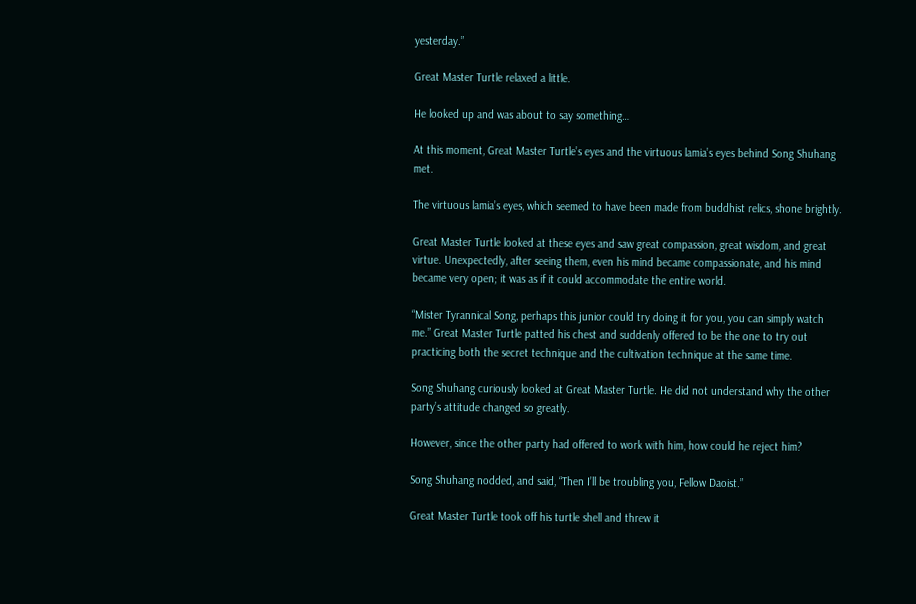yesterday.”

Great Master Turtle relaxed a little.

He looked up and was about to say something…

At this moment, Great Master Turtle’s eyes and the virtuous lamia’s eyes behind Song Shuhang met.

The virtuous lamia’s eyes, which seemed to have been made from buddhist relics, shone brightly.

Great Master Turtle looked at these eyes and saw great compassion, great wisdom, and great virtue. Unexpectedly, after seeing them, even his mind became compassionate, and his mind became very open; it was as if it could accommodate the entire world.

“Mister Tyrannical Song, perhaps this junior could try doing it for you, you can simply watch me.” Great Master Turtle patted his chest and suddenly offered to be the one to try out practicing both the secret technique and the cultivation technique at the same time.

Song Shuhang curiously looked at Great Master Turtle. He did not understand why the other party’s attitude changed so greatly.

However, since the other party had offered to work with him, how could he reject him?

Song Shuhang nodded, and said, “Then I’ll be troubling you, Fellow Daoist.”

Great Master Turtle took off his turtle shell and threw it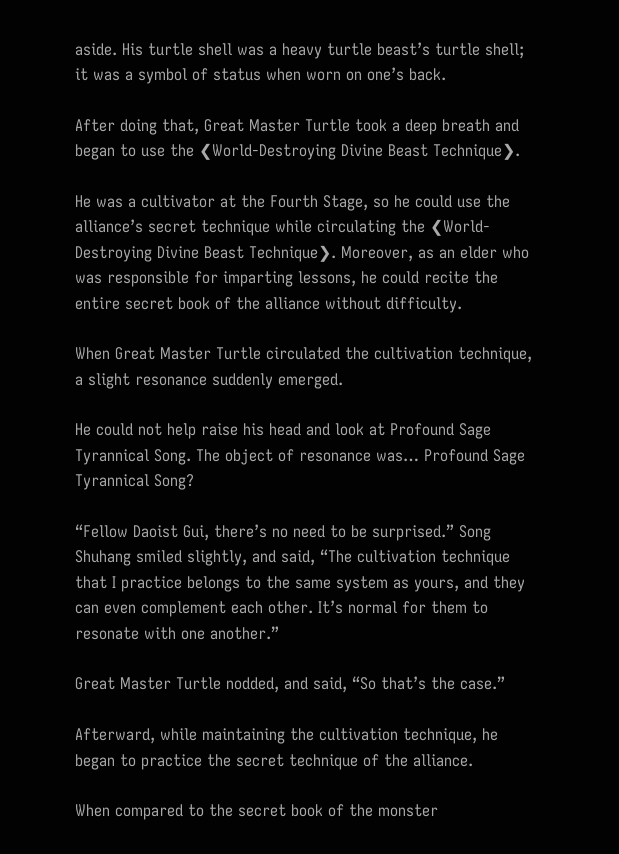aside. His turtle shell was a heavy turtle beast’s turtle shell; it was a symbol of status when worn on one’s back.

After doing that, Great Master Turtle took a deep breath and began to use the ❮World-Destroying Divine Beast Technique❯.

He was a cultivator at the Fourth Stage, so he could use the alliance’s secret technique while circulating the ❮World-Destroying Divine Beast Technique❯. Moreover, as an elder who was responsible for imparting lessons, he could recite the entire secret book of the alliance without difficulty.

When Great Master Turtle circulated the cultivation technique, a slight resonance suddenly emerged.

He could not help raise his head and look at Profound Sage Tyrannical Song. The object of resonance was… Profound Sage Tyrannical Song?

“Fellow Daoist Gui, there’s no need to be surprised.” Song Shuhang smiled slightly, and said, “The cultivation technique that I practice belongs to the same system as yours, and they can even complement each other. It’s normal for them to resonate with one another.”

Great Master Turtle nodded, and said, “So that’s the case.”

Afterward, while maintaining the cultivation technique, he began to practice the secret technique of the alliance.

When compared to the secret book of the monster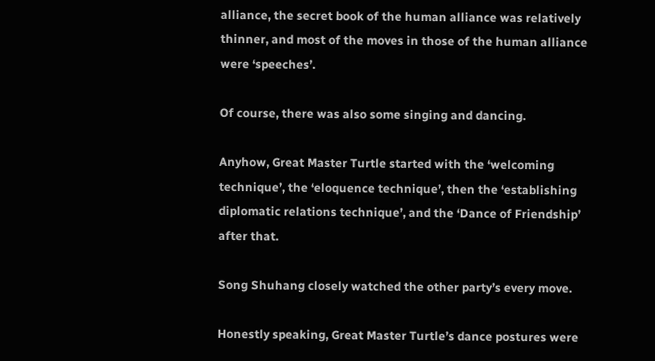alliance, the secret book of the human alliance was relatively thinner, and most of the moves in those of the human alliance were ‘speeches’.

Of course, there was also some singing and dancing.

Anyhow, Great Master Turtle started with the ‘welcoming technique’, the ‘eloquence technique’, then the ‘establishing diplomatic relations technique’, and the ‘Dance of Friendship’ after that.

Song Shuhang closely watched the other party’s every move.

Honestly speaking, Great Master Turtle’s dance postures were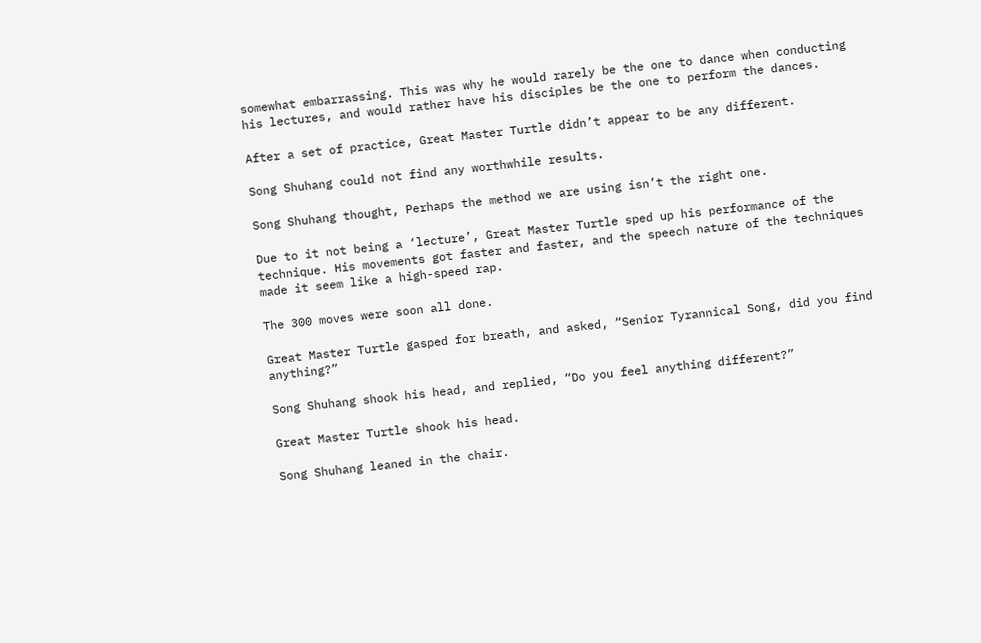somewhat embarrassing. This was why he would rarely be the one to dance when conducting his lectures, and would rather have his disciples be the one to perform the dances.

After a set of practice, Great Master Turtle didn’t appear to be any different.

Song Shuhang could not find any worthwhile results.

Song Shuhang thought, Perhaps the method we are using isn’t the right one.

Due to it not being a ‘lecture’, Great Master Turtle sped up his performance of the technique. His movements got faster and faster, and the speech nature of the techniques made it seem like a high-speed rap.

The 300 moves were soon all done.

Great Master Turtle gasped for breath, and asked, “Senior Tyrannical Song, did you find anything?”

Song Shuhang shook his head, and replied, “Do you feel anything different?”

Great Master Turtle shook his head.

Song Shuhang leaned in the chair.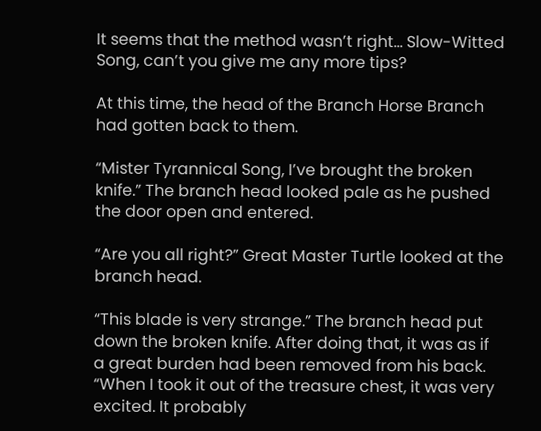It seems that the method wasn’t right… Slow-Witted Song, can’t you give me any more tips?

At this time, the head of the Branch Horse Branch had gotten back to them.

“Mister Tyrannical Song, I’ve brought the broken knife.” The branch head looked pale as he pushed the door open and entered.

“Are you all right?” Great Master Turtle looked at the branch head.

“This blade is very strange.” The branch head put down the broken knife. After doing that, it was as if a great burden had been removed from his back. “When I took it out of the treasure chest, it was very excited. It probably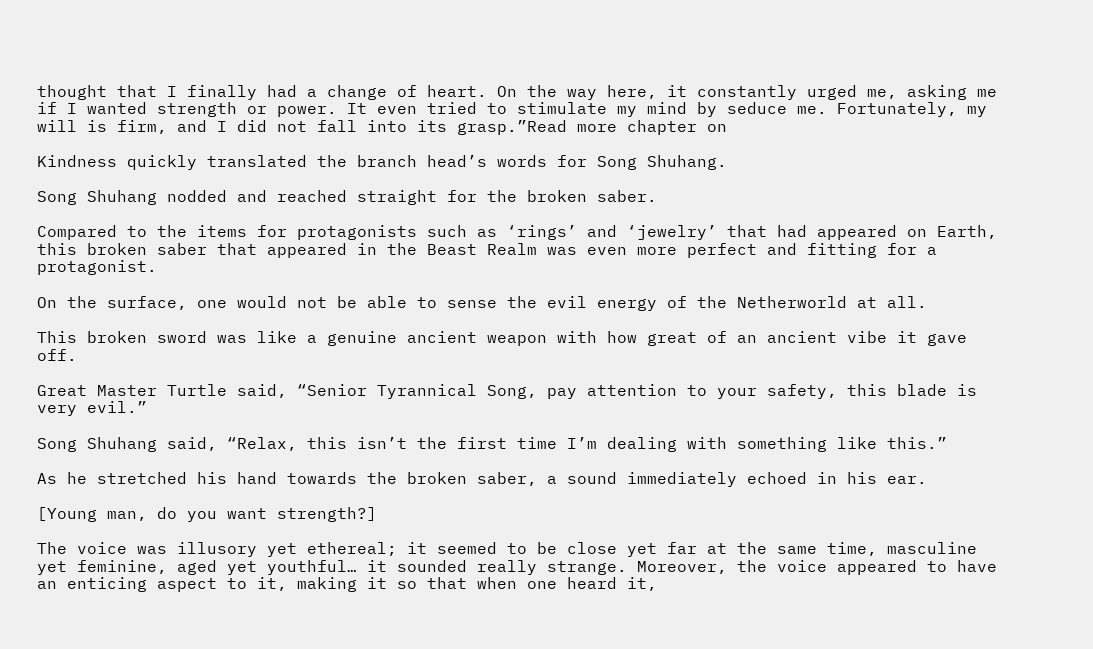thought that I finally had a change of heart. On the way here, it constantly urged me, asking me if I wanted strength or power. It even tried to stimulate my mind by seduce me. Fortunately, my will is firm, and I did not fall into its grasp.”Read more chapter on

Kindness quickly translated the branch head’s words for Song Shuhang.

Song Shuhang nodded and reached straight for the broken saber.

Compared to the items for protagonists such as ‘rings’ and ‘jewelry’ that had appeared on Earth, this broken saber that appeared in the Beast Realm was even more perfect and fitting for a protagonist.

On the surface, one would not be able to sense the evil energy of the Netherworld at all.

This broken sword was like a genuine ancient weapon with how great of an ancient vibe it gave off.

Great Master Turtle said, “Senior Tyrannical Song, pay attention to your safety, this blade is very evil.”

Song Shuhang said, “Relax, this isn’t the first time I’m dealing with something like this.”

As he stretched his hand towards the broken saber, a sound immediately echoed in his ear.

[Young man, do you want strength?]

The voice was illusory yet ethereal; it seemed to be close yet far at the same time, masculine yet feminine, aged yet youthful… it sounded really strange. Moreover, the voice appeared to have an enticing aspect to it, making it so that when one heard it,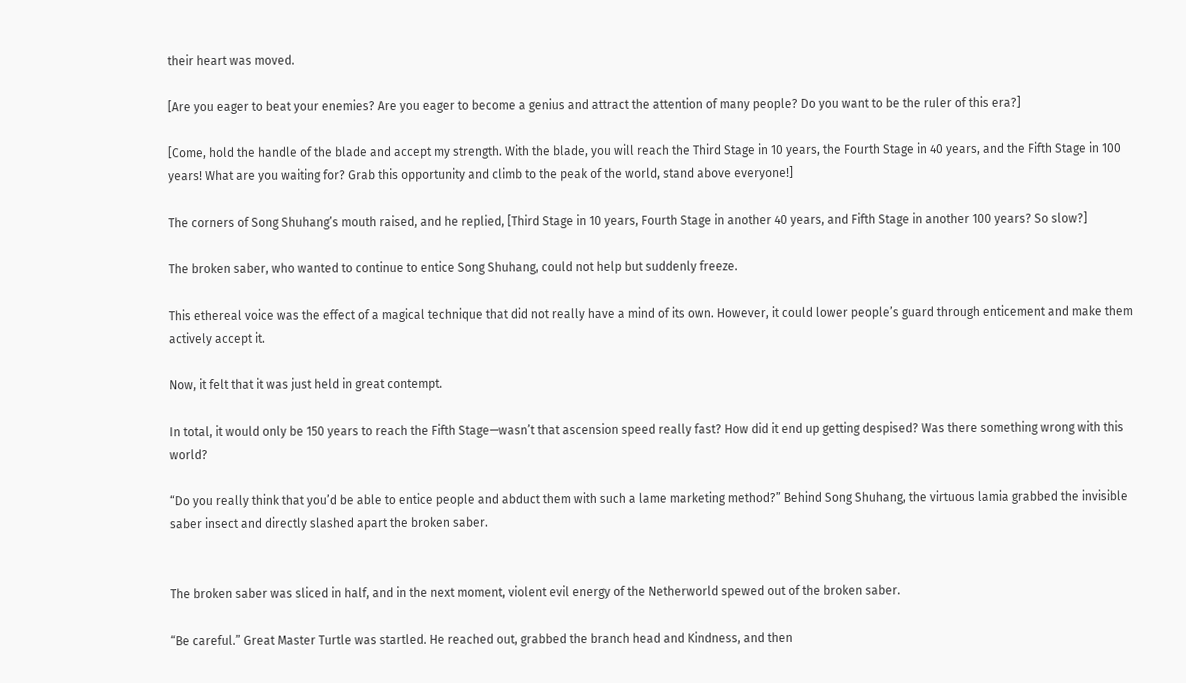their heart was moved.

[Are you eager to beat your enemies? Are you eager to become a genius and attract the attention of many people? Do you want to be the ruler of this era?]

[Come, hold the handle of the blade and accept my strength. With the blade, you will reach the Third Stage in 10 years, the Fourth Stage in 40 years, and the Fifth Stage in 100 years! What are you waiting for? Grab this opportunity and climb to the peak of the world, stand above everyone!]

The corners of Song Shuhang’s mouth raised, and he replied, [Third Stage in 10 years, Fourth Stage in another 40 years, and Fifth Stage in another 100 years? So slow?]

The broken saber, who wanted to continue to entice Song Shuhang, could not help but suddenly freeze.

This ethereal voice was the effect of a magical technique that did not really have a mind of its own. However, it could lower people’s guard through enticement and make them actively accept it.

Now, it felt that it was just held in great contempt.

In total, it would only be 150 years to reach the Fifth Stage—wasn’t that ascension speed really fast? How did it end up getting despised? Was there something wrong with this world?

“Do you really think that you’d be able to entice people and abduct them with such a lame marketing method?” Behind Song Shuhang, the virtuous lamia grabbed the invisible saber insect and directly slashed apart the broken saber.


The broken saber was sliced in half, and in the next moment, violent evil energy of the Netherworld spewed out of the broken saber.

“Be careful.” Great Master Turtle was startled. He reached out, grabbed the branch head and Kindness, and then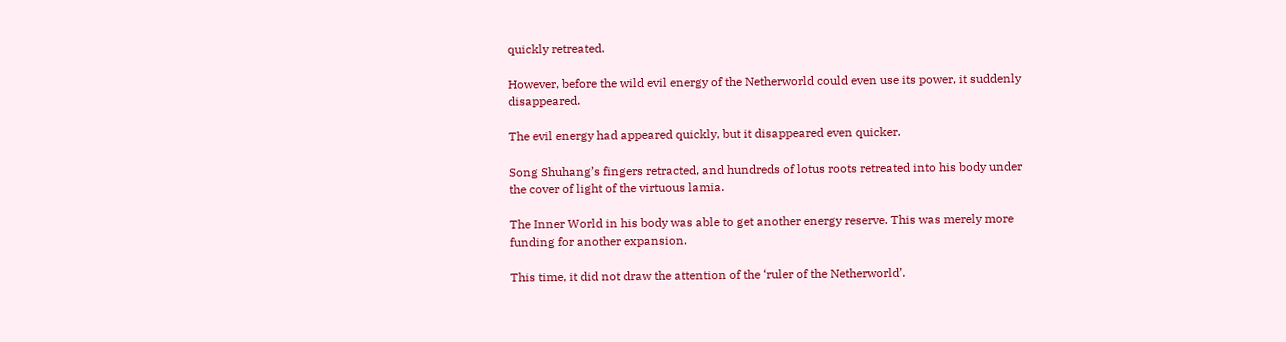quickly retreated.

However, before the wild evil energy of the Netherworld could even use its power, it suddenly disappeared.

The evil energy had appeared quickly, but it disappeared even quicker.

Song Shuhang’s fingers retracted, and hundreds of lotus roots retreated into his body under the cover of light of the virtuous lamia.

The Inner World in his body was able to get another energy reserve. This was merely more funding for another expansion.

This time, it did not draw the attention of the ‘ruler of the Netherworld’.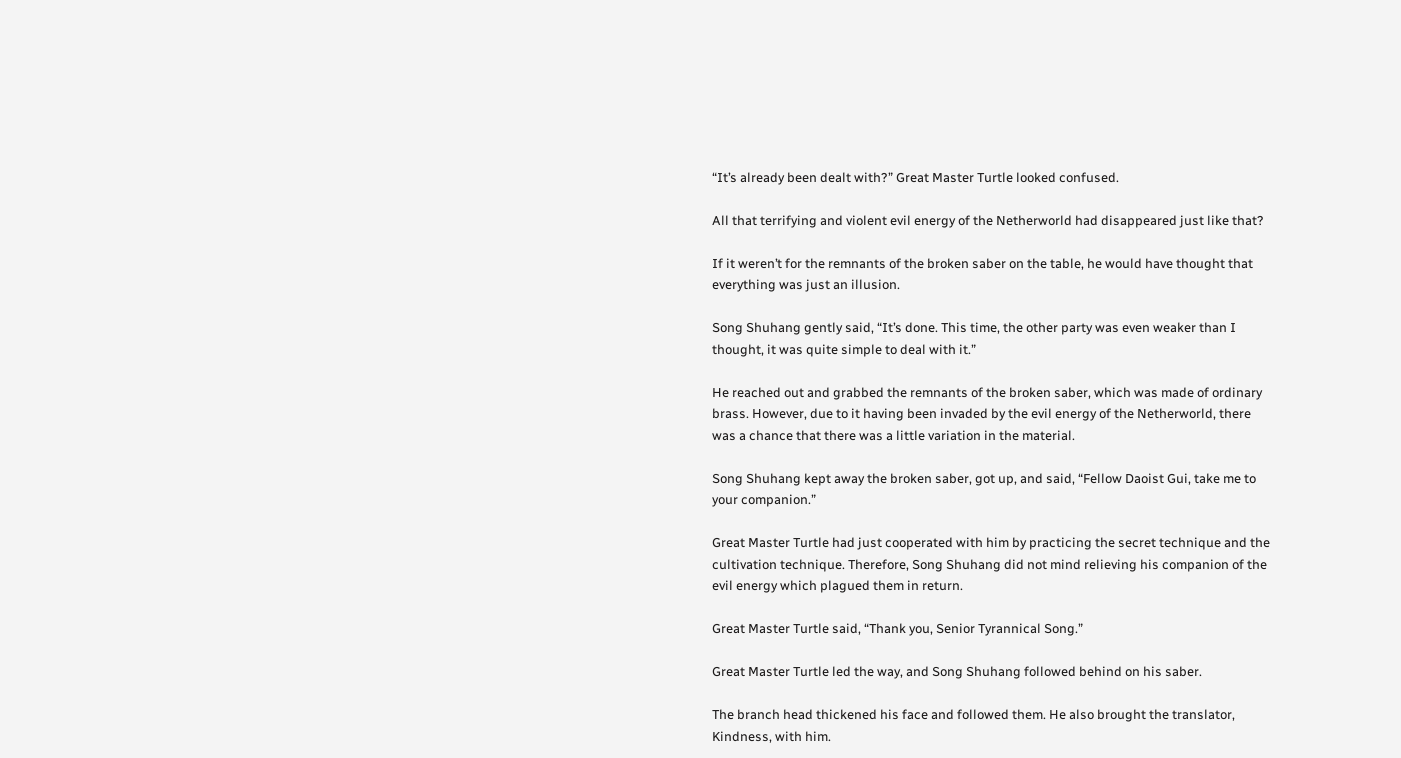“It’s already been dealt with?” Great Master Turtle looked confused.

All that terrifying and violent evil energy of the Netherworld had disappeared just like that?

If it weren’t for the remnants of the broken saber on the table, he would have thought that everything was just an illusion.

Song Shuhang gently said, “It’s done. This time, the other party was even weaker than I thought, it was quite simple to deal with it.”

He reached out and grabbed the remnants of the broken saber, which was made of ordinary brass. However, due to it having been invaded by the evil energy of the Netherworld, there was a chance that there was a little variation in the material.

Song Shuhang kept away the broken saber, got up, and said, “Fellow Daoist Gui, take me to your companion.”

Great Master Turtle had just cooperated with him by practicing the secret technique and the cultivation technique. Therefore, Song Shuhang did not mind relieving his companion of the evil energy which plagued them in return.

Great Master Turtle said, “Thank you, Senior Tyrannical Song.”

Great Master Turtle led the way, and Song Shuhang followed behind on his saber.

The branch head thickened his face and followed them. He also brought the translator, Kindness, with him.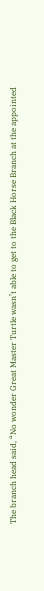The branch head said, “No wonder Great Master Turtle wasn’t able to get to the Black Horse Branch at the appointed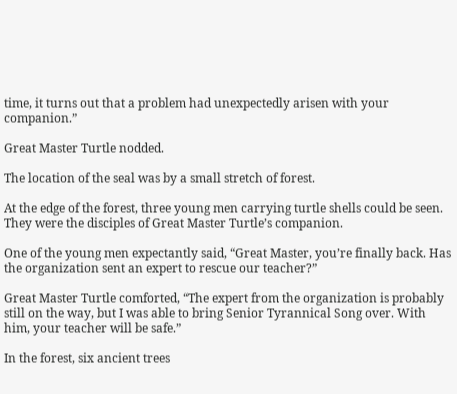time, it turns out that a problem had unexpectedly arisen with your companion.”

Great Master Turtle nodded.

The location of the seal was by a small stretch of forest.

At the edge of the forest, three young men carrying turtle shells could be seen. They were the disciples of Great Master Turtle’s companion.

One of the young men expectantly said, “Great Master, you’re finally back. Has the organization sent an expert to rescue our teacher?”

Great Master Turtle comforted, “The expert from the organization is probably still on the way, but I was able to bring Senior Tyrannical Song over. With him, your teacher will be safe.”

In the forest, six ancient trees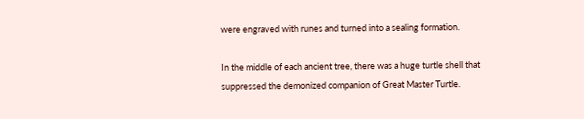were engraved with runes and turned into a sealing formation.

In the middle of each ancient tree, there was a huge turtle shell that suppressed the demonized companion of Great Master Turtle.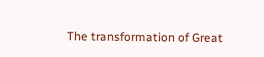The transformation of Great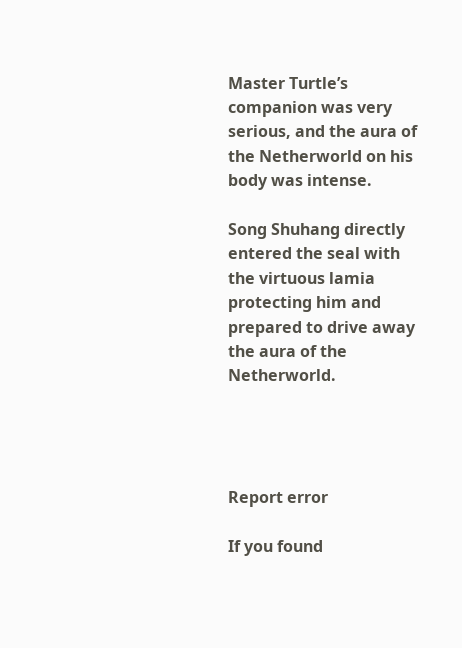Master Turtle’s companion was very serious, and the aura of the Netherworld on his body was intense.

Song Shuhang directly entered the seal with the virtuous lamia protecting him and prepared to drive away the aura of the Netherworld.




Report error

If you found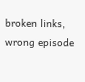broken links, wrong episode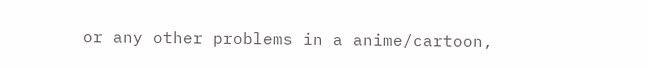or any other problems in a anime/cartoon,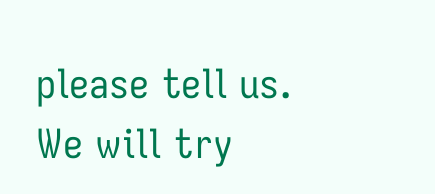please tell us. We will try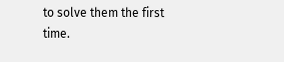to solve them the first time.